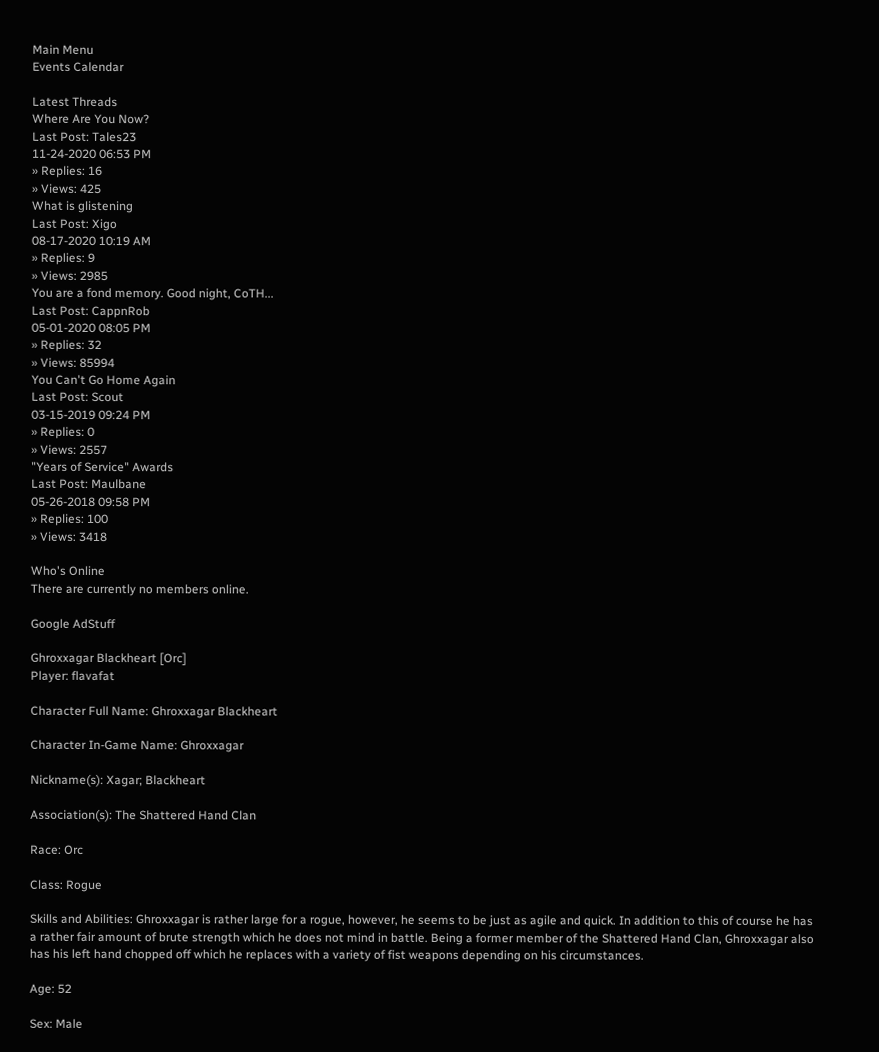Main Menu
Events Calendar

Latest Threads
Where Are You Now?
Last Post: Tales23
11-24-2020 06:53 PM
» Replies: 16
» Views: 425
What is glistening
Last Post: Xigo
08-17-2020 10:19 AM
» Replies: 9
» Views: 2985
You are a fond memory. Good night, CoTH...
Last Post: CappnRob
05-01-2020 08:05 PM
» Replies: 32
» Views: 85994
You Can't Go Home Again
Last Post: Scout
03-15-2019 09:24 PM
» Replies: 0
» Views: 2557
"Years of Service" Awards
Last Post: Maulbane
05-26-2018 09:58 PM
» Replies: 100
» Views: 3418

Who's Online
There are currently no members online.

Google AdStuff

Ghroxxagar Blackheart [Orc]
Player: flavafat

Character Full Name: Ghroxxagar Blackheart

Character In-Game Name: Ghroxxagar

Nickname(s): Xagar; Blackheart

Association(s): The Shattered Hand Clan

Race: Orc

Class: Rogue

Skills and Abilities: Ghroxxagar is rather large for a rogue, however, he seems to be just as agile and quick. In addition to this of course he has a rather fair amount of brute strength which he does not mind in battle. Being a former member of the Shattered Hand Clan, Ghroxxagar also has his left hand chopped off which he replaces with a variety of fist weapons depending on his circumstances.

Age: 52

Sex: Male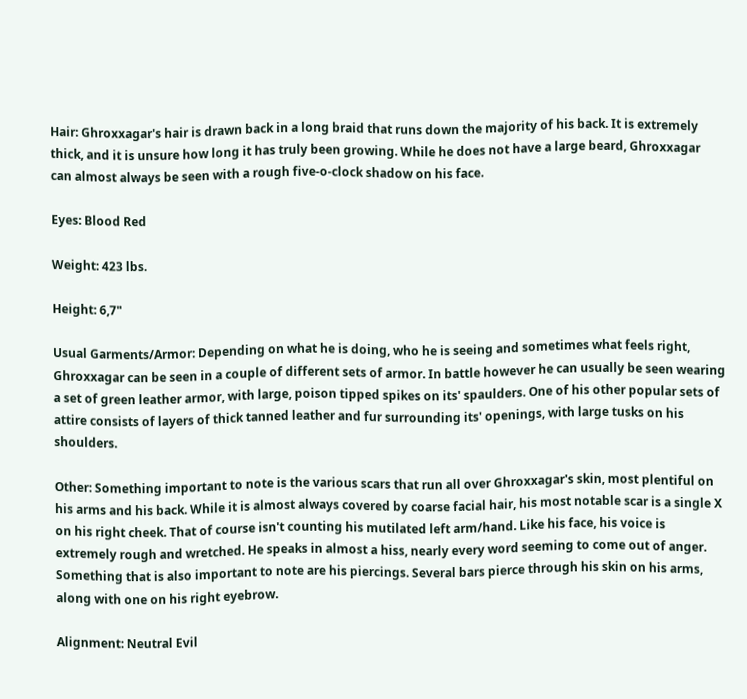Hair: Ghroxxagar's hair is drawn back in a long braid that runs down the majority of his back. It is extremely thick, and it is unsure how long it has truly been growing. While he does not have a large beard, Ghroxxagar can almost always be seen with a rough five-o-clock shadow on his face.

Eyes: Blood Red

Weight: 423 lbs.

Height: 6,7"

Usual Garments/Armor: Depending on what he is doing, who he is seeing and sometimes what feels right, Ghroxxagar can be seen in a couple of different sets of armor. In battle however he can usually be seen wearing a set of green leather armor, with large, poison tipped spikes on its' spaulders. One of his other popular sets of attire consists of layers of thick tanned leather and fur surrounding its' openings, with large tusks on his shoulders.

Other: Something important to note is the various scars that run all over Ghroxxagar's skin, most plentiful on his arms and his back. While it is almost always covered by coarse facial hair, his most notable scar is a single X on his right cheek. That of course isn't counting his mutilated left arm/hand. Like his face, his voice is extremely rough and wretched. He speaks in almost a hiss, nearly every word seeming to come out of anger. Something that is also important to note are his piercings. Several bars pierce through his skin on his arms, along with one on his right eyebrow.

Alignment: Neutral Evil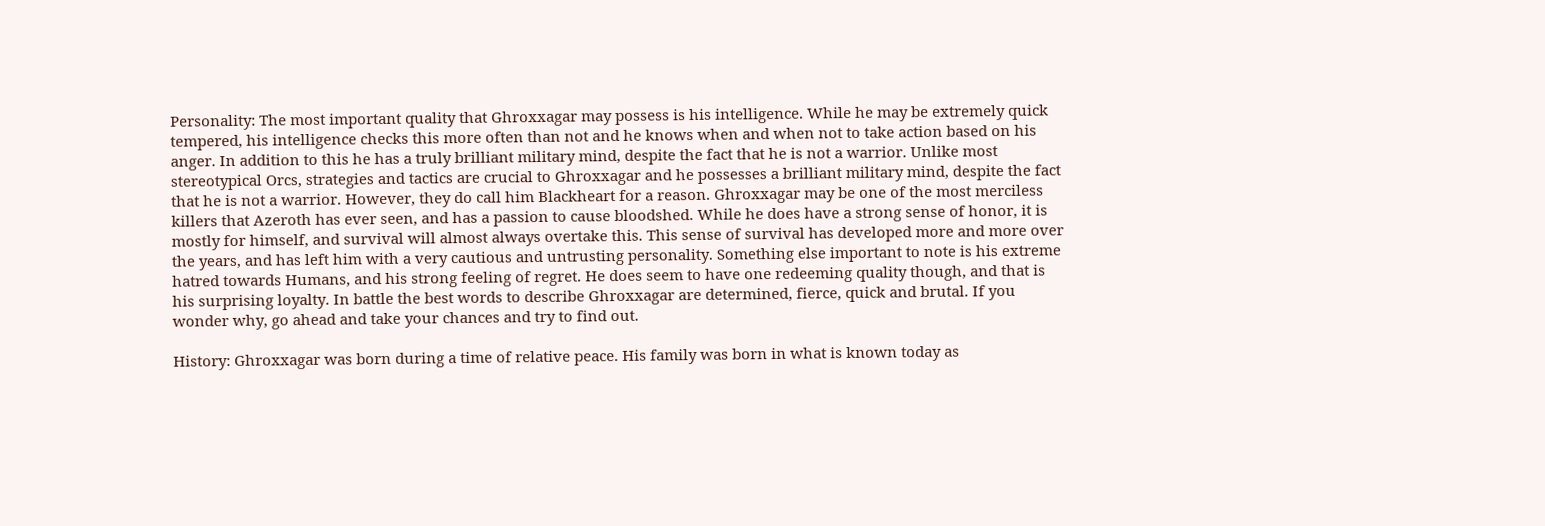Personality: The most important quality that Ghroxxagar may possess is his intelligence. While he may be extremely quick tempered, his intelligence checks this more often than not and he knows when and when not to take action based on his anger. In addition to this he has a truly brilliant military mind, despite the fact that he is not a warrior. Unlike most stereotypical Orcs, strategies and tactics are crucial to Ghroxxagar and he possesses a brilliant military mind, despite the fact that he is not a warrior. However, they do call him Blackheart for a reason. Ghroxxagar may be one of the most merciless killers that Azeroth has ever seen, and has a passion to cause bloodshed. While he does have a strong sense of honor, it is mostly for himself, and survival will almost always overtake this. This sense of survival has developed more and more over the years, and has left him with a very cautious and untrusting personality. Something else important to note is his extreme hatred towards Humans, and his strong feeling of regret. He does seem to have one redeeming quality though, and that is his surprising loyalty. In battle the best words to describe Ghroxxagar are determined, fierce, quick and brutal. If you wonder why, go ahead and take your chances and try to find out.

History: Ghroxxagar was born during a time of relative peace. His family was born in what is known today as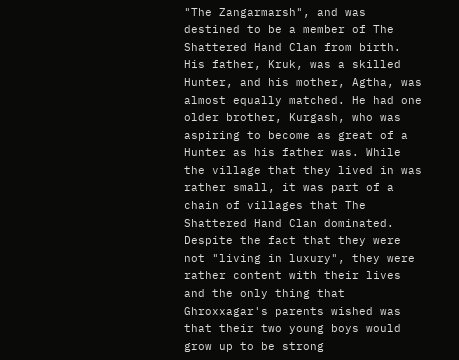"The Zangarmarsh", and was destined to be a member of The Shattered Hand Clan from birth. His father, Kruk, was a skilled Hunter, and his mother, Agtha, was almost equally matched. He had one older brother, Kurgash, who was aspiring to become as great of a Hunter as his father was. While the village that they lived in was rather small, it was part of a chain of villages that The Shattered Hand Clan dominated. Despite the fact that they were not "living in luxury", they were rather content with their lives and the only thing that Ghroxxagar's parents wished was that their two young boys would grow up to be strong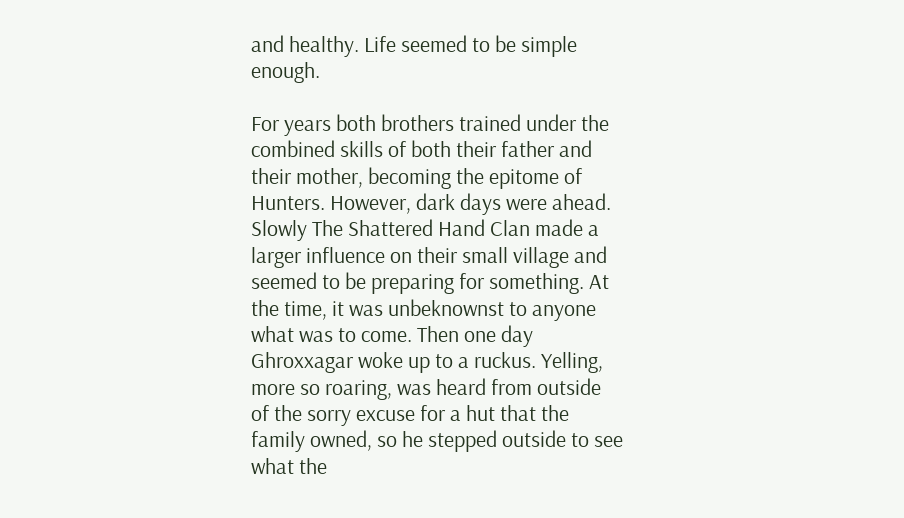and healthy. Life seemed to be simple enough.

For years both brothers trained under the combined skills of both their father and their mother, becoming the epitome of Hunters. However, dark days were ahead. Slowly The Shattered Hand Clan made a larger influence on their small village and seemed to be preparing for something. At the time, it was unbeknownst to anyone what was to come. Then one day Ghroxxagar woke up to a ruckus. Yelling, more so roaring, was heard from outside of the sorry excuse for a hut that the family owned, so he stepped outside to see what the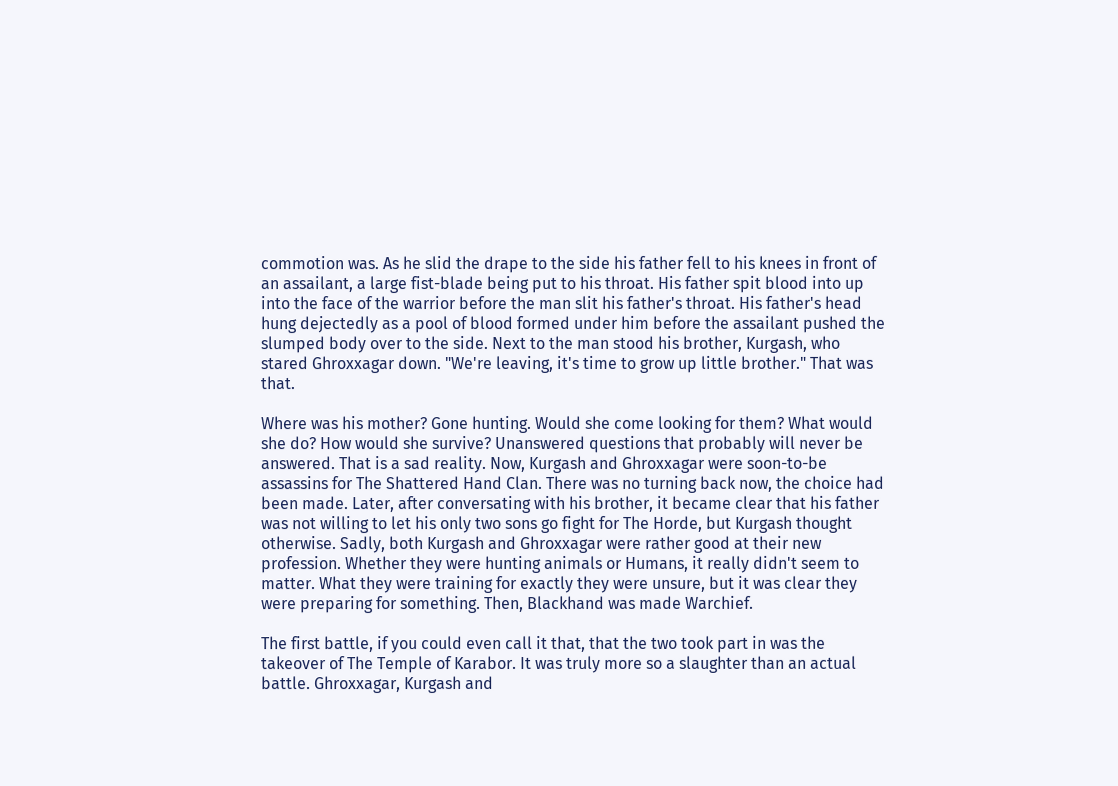commotion was. As he slid the drape to the side his father fell to his knees in front of an assailant, a large fist-blade being put to his throat. His father spit blood into up into the face of the warrior before the man slit his father's throat. His father's head hung dejectedly as a pool of blood formed under him before the assailant pushed the slumped body over to the side. Next to the man stood his brother, Kurgash, who stared Ghroxxagar down. "We're leaving, it's time to grow up little brother." That was that.

Where was his mother? Gone hunting. Would she come looking for them? What would she do? How would she survive? Unanswered questions that probably will never be answered. That is a sad reality. Now, Kurgash and Ghroxxagar were soon-to-be assassins for The Shattered Hand Clan. There was no turning back now, the choice had been made. Later, after conversating with his brother, it became clear that his father was not willing to let his only two sons go fight for The Horde, but Kurgash thought otherwise. Sadly, both Kurgash and Ghroxxagar were rather good at their new profession. Whether they were hunting animals or Humans, it really didn't seem to matter. What they were training for exactly they were unsure, but it was clear they were preparing for something. Then, Blackhand was made Warchief.

The first battle, if you could even call it that, that the two took part in was the takeover of The Temple of Karabor. It was truly more so a slaughter than an actual battle. Ghroxxagar, Kurgash and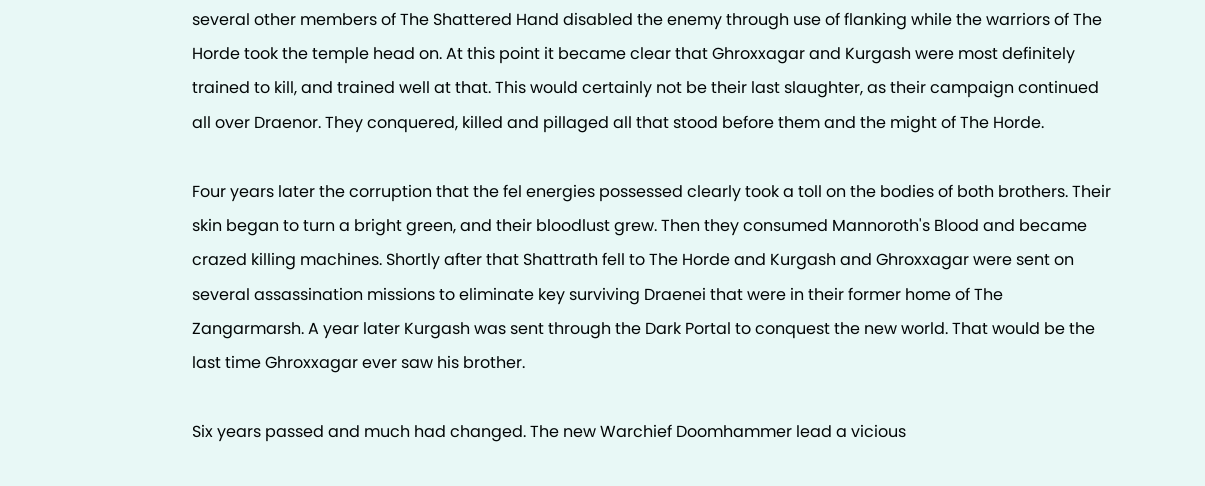several other members of The Shattered Hand disabled the enemy through use of flanking while the warriors of The Horde took the temple head on. At this point it became clear that Ghroxxagar and Kurgash were most definitely trained to kill, and trained well at that. This would certainly not be their last slaughter, as their campaign continued all over Draenor. They conquered, killed and pillaged all that stood before them and the might of The Horde.

Four years later the corruption that the fel energies possessed clearly took a toll on the bodies of both brothers. Their skin began to turn a bright green, and their bloodlust grew. Then they consumed Mannoroth's Blood and became crazed killing machines. Shortly after that Shattrath fell to The Horde and Kurgash and Ghroxxagar were sent on several assassination missions to eliminate key surviving Draenei that were in their former home of The Zangarmarsh. A year later Kurgash was sent through the Dark Portal to conquest the new world. That would be the last time Ghroxxagar ever saw his brother.

Six years passed and much had changed. The new Warchief Doomhammer lead a vicious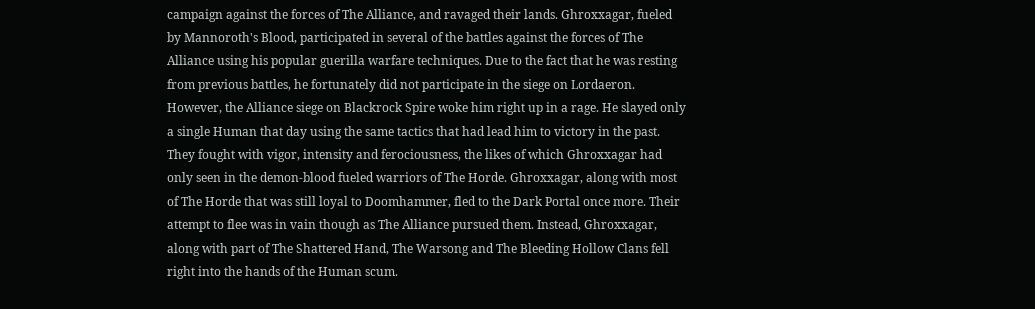campaign against the forces of The Alliance, and ravaged their lands. Ghroxxagar, fueled by Mannoroth's Blood, participated in several of the battles against the forces of The Alliance using his popular guerilla warfare techniques. Due to the fact that he was resting from previous battles, he fortunately did not participate in the siege on Lordaeron. However, the Alliance siege on Blackrock Spire woke him right up in a rage. He slayed only a single Human that day using the same tactics that had lead him to victory in the past. They fought with vigor, intensity and ferociousness, the likes of which Ghroxxagar had only seen in the demon-blood fueled warriors of The Horde. Ghroxxagar, along with most of The Horde that was still loyal to Doomhammer, fled to the Dark Portal once more. Their attempt to flee was in vain though as The Alliance pursued them. Instead, Ghroxxagar, along with part of The Shattered Hand, The Warsong and The Bleeding Hollow Clans fell right into the hands of the Human scum.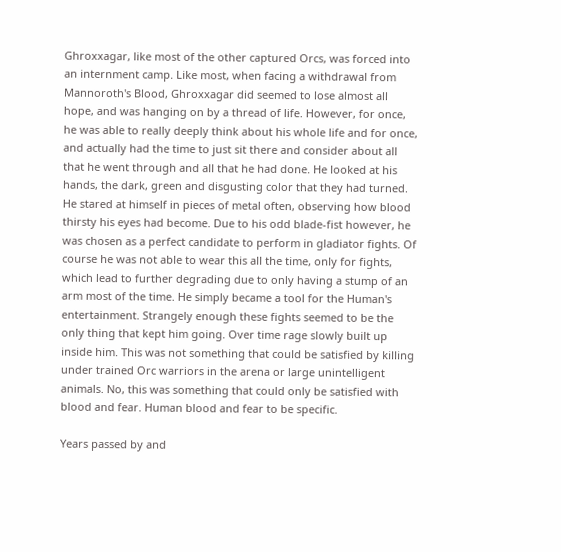Ghroxxagar, like most of the other captured Orcs, was forced into an internment camp. Like most, when facing a withdrawal from Mannoroth's Blood, Ghroxxagar did seemed to lose almost all hope, and was hanging on by a thread of life. However, for once, he was able to really deeply think about his whole life and for once, and actually had the time to just sit there and consider about all that he went through and all that he had done. He looked at his hands, the dark, green and disgusting color that they had turned. He stared at himself in pieces of metal often, observing how blood thirsty his eyes had become. Due to his odd blade-fist however, he was chosen as a perfect candidate to perform in gladiator fights. Of course he was not able to wear this all the time, only for fights, which lead to further degrading due to only having a stump of an arm most of the time. He simply became a tool for the Human's entertainment. Strangely enough these fights seemed to be the only thing that kept him going. Over time rage slowly built up inside him. This was not something that could be satisfied by killing under trained Orc warriors in the arena or large unintelligent animals. No, this was something that could only be satisfied with blood and fear. Human blood and fear to be specific.

Years passed by and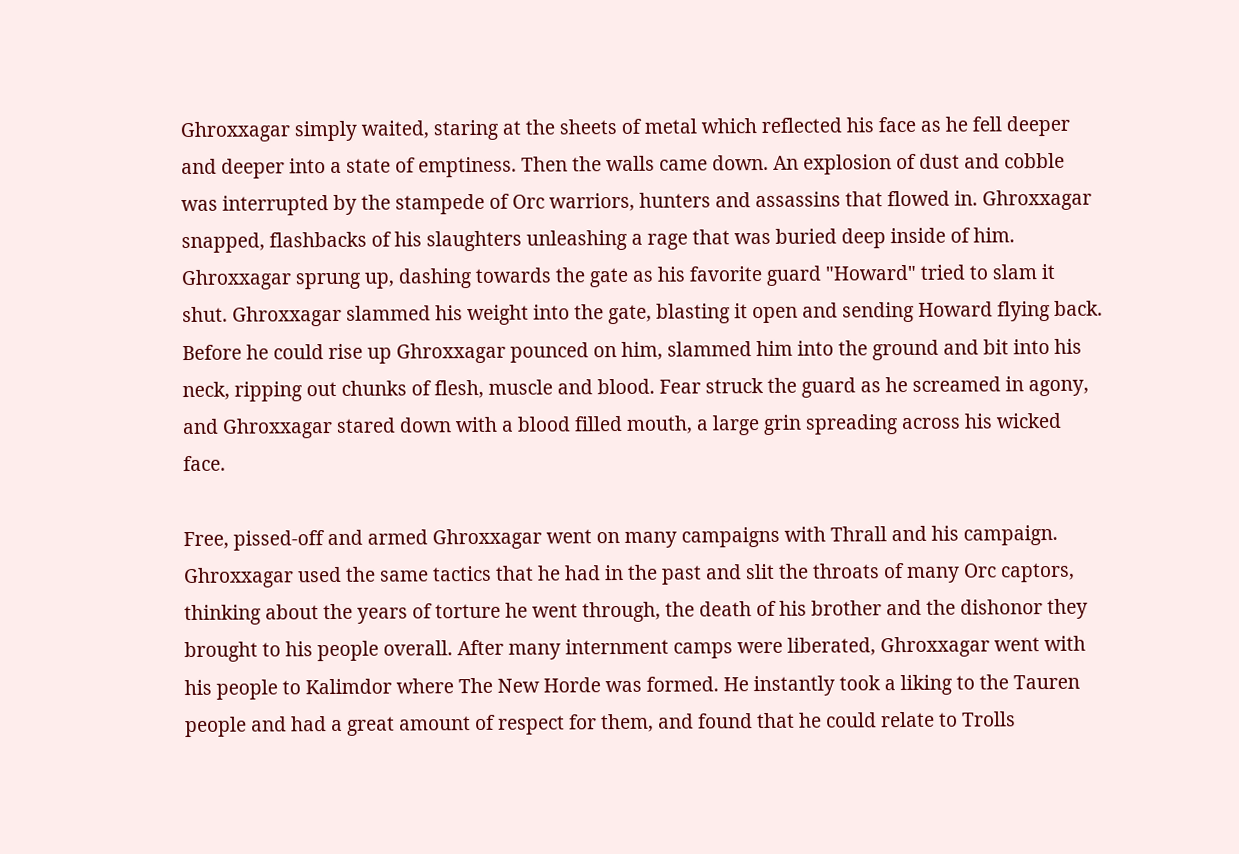Ghroxxagar simply waited, staring at the sheets of metal which reflected his face as he fell deeper and deeper into a state of emptiness. Then the walls came down. An explosion of dust and cobble was interrupted by the stampede of Orc warriors, hunters and assassins that flowed in. Ghroxxagar snapped, flashbacks of his slaughters unleashing a rage that was buried deep inside of him. Ghroxxagar sprung up, dashing towards the gate as his favorite guard "Howard" tried to slam it shut. Ghroxxagar slammed his weight into the gate, blasting it open and sending Howard flying back. Before he could rise up Ghroxxagar pounced on him, slammed him into the ground and bit into his neck, ripping out chunks of flesh, muscle and blood. Fear struck the guard as he screamed in agony, and Ghroxxagar stared down with a blood filled mouth, a large grin spreading across his wicked face.

Free, pissed-off and armed Ghroxxagar went on many campaigns with Thrall and his campaign. Ghroxxagar used the same tactics that he had in the past and slit the throats of many Orc captors, thinking about the years of torture he went through, the death of his brother and the dishonor they brought to his people overall. After many internment camps were liberated, Ghroxxagar went with his people to Kalimdor where The New Horde was formed. He instantly took a liking to the Tauren people and had a great amount of respect for them, and found that he could relate to Trolls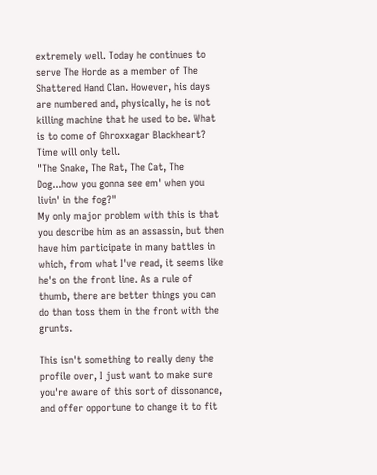extremely well. Today he continues to serve The Horde as a member of The Shattered Hand Clan. However, his days are numbered and, physically, he is not killing machine that he used to be. What is to come of Ghroxxagar Blackheart? Time will only tell.
"The Snake, The Rat, The Cat, The Dog...how you gonna see em' when you livin' in the fog?"
My only major problem with this is that you describe him as an assassin, but then have him participate in many battles in which, from what I've read, it seems like he's on the front line. As a rule of thumb, there are better things you can do than toss them in the front with the grunts.

This isn't something to really deny the profile over, I just want to make sure you're aware of this sort of dissonance, and offer opportune to change it to fit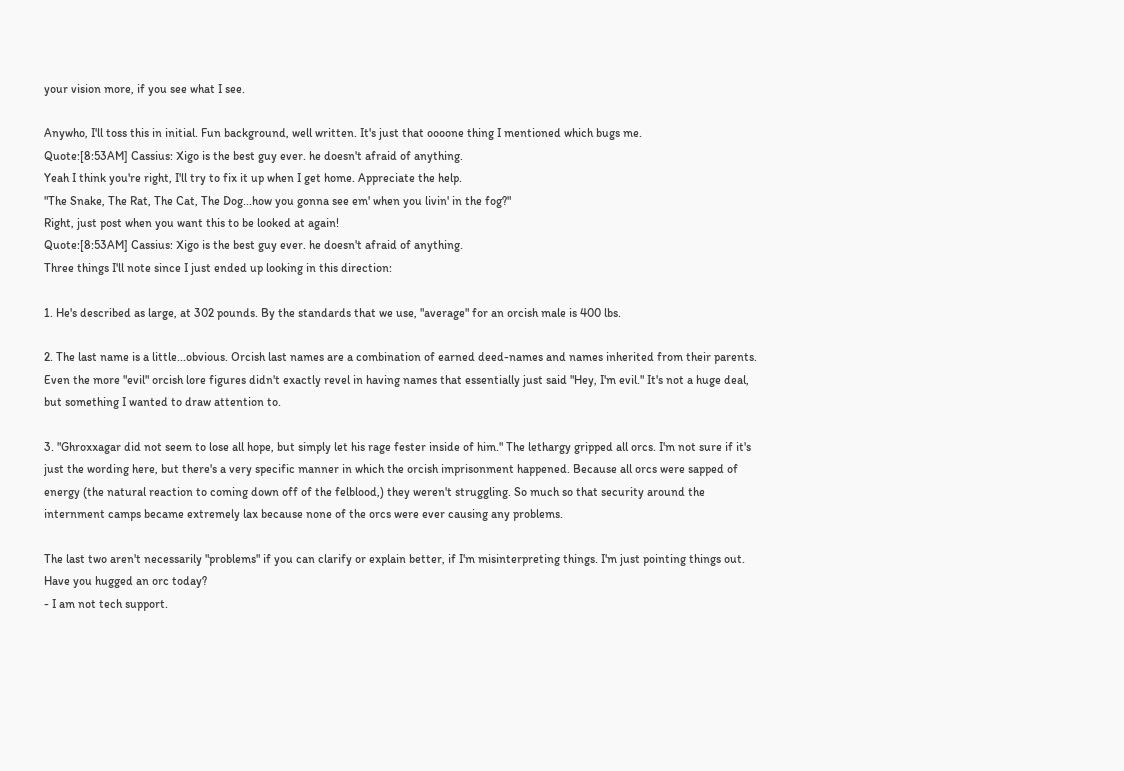your vision more, if you see what I see.

Anywho, I'll toss this in initial. Fun background, well written. It's just that oooone thing I mentioned which bugs me.
Quote:[8:53AM] Cassius: Xigo is the best guy ever. he doesn't afraid of anything.
Yeah I think you're right, I'll try to fix it up when I get home. Appreciate the help.
"The Snake, The Rat, The Cat, The Dog...how you gonna see em' when you livin' in the fog?"
Right, just post when you want this to be looked at again!
Quote:[8:53AM] Cassius: Xigo is the best guy ever. he doesn't afraid of anything.
Three things I'll note since I just ended up looking in this direction:

1. He's described as large, at 302 pounds. By the standards that we use, "average" for an orcish male is 400 lbs.

2. The last name is a little...obvious. Orcish last names are a combination of earned deed-names and names inherited from their parents. Even the more "evil" orcish lore figures didn't exactly revel in having names that essentially just said "Hey, I'm evil." It's not a huge deal, but something I wanted to draw attention to.

3. "Ghroxxagar did not seem to lose all hope, but simply let his rage fester inside of him." The lethargy gripped all orcs. I'm not sure if it's just the wording here, but there's a very specific manner in which the orcish imprisonment happened. Because all orcs were sapped of energy (the natural reaction to coming down off of the felblood,) they weren't struggling. So much so that security around the internment camps became extremely lax because none of the orcs were ever causing any problems.

The last two aren't necessarily "problems" if you can clarify or explain better, if I'm misinterpreting things. I'm just pointing things out.
Have you hugged an orc today?
- I am not tech support.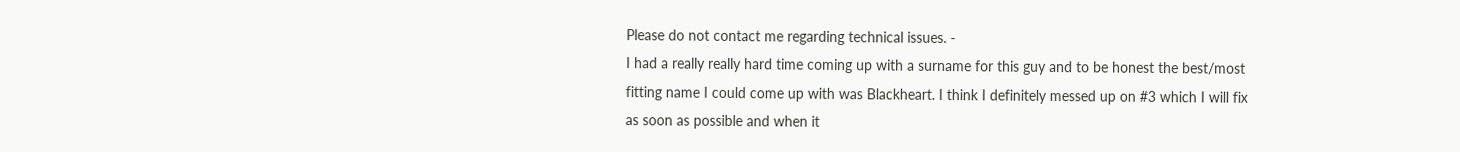Please do not contact me regarding technical issues. -
I had a really really hard time coming up with a surname for this guy and to be honest the best/most fitting name I could come up with was Blackheart. I think I definitely messed up on #3 which I will fix as soon as possible and when it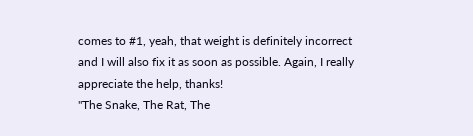comes to #1, yeah, that weight is definitely incorrect and I will also fix it as soon as possible. Again, I really appreciate the help, thanks!
"The Snake, The Rat, The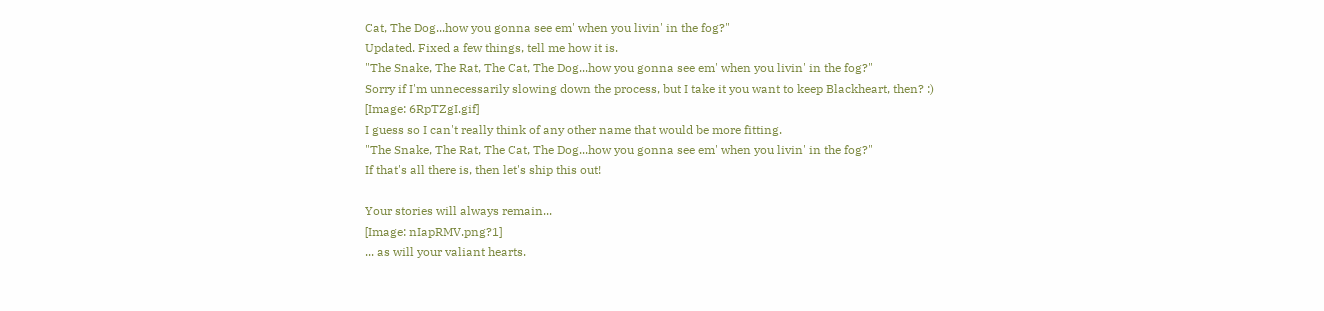Cat, The Dog...how you gonna see em' when you livin' in the fog?"
Updated. Fixed a few things, tell me how it is.
"The Snake, The Rat, The Cat, The Dog...how you gonna see em' when you livin' in the fog?"
Sorry if I'm unnecessarily slowing down the process, but I take it you want to keep Blackheart, then? :)
[Image: 6RpTZgI.gif]
I guess so I can't really think of any other name that would be more fitting.
"The Snake, The Rat, The Cat, The Dog...how you gonna see em' when you livin' in the fog?"
If that's all there is, then let's ship this out!

Your stories will always remain...
[Image: nIapRMV.png?1]
... as will your valiant hearts.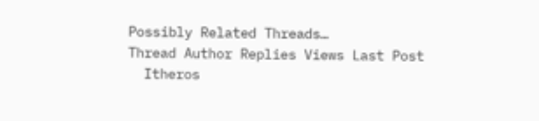Possibly Related Threads…
Thread Author Replies Views Last Post
  Itheros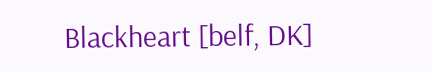Blackheart [belf, DK]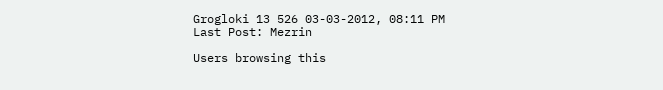Grogloki 13 526 03-03-2012, 08:11 PM
Last Post: Mezrin

Users browsing this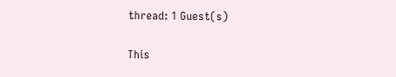thread: 1 Guest(s)

This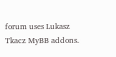forum uses Lukasz Tkacz MyBB addons.